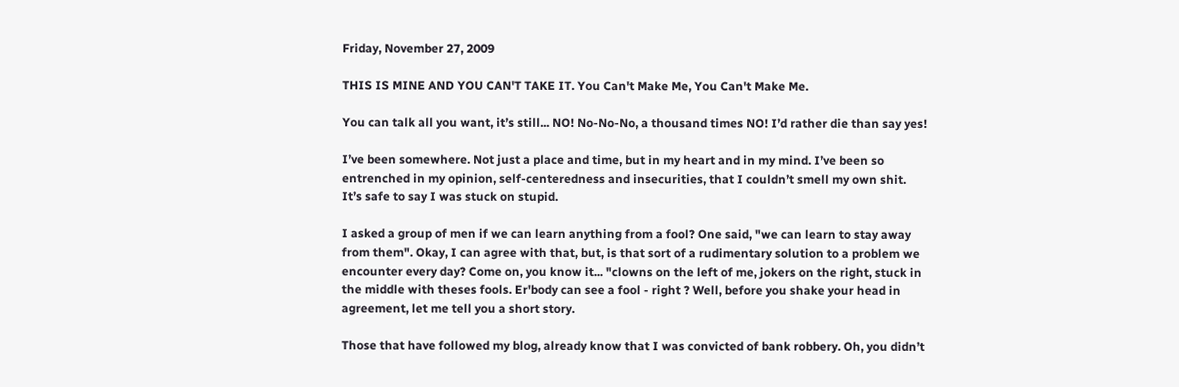Friday, November 27, 2009

THIS IS MINE AND YOU CAN'T TAKE IT. You Can't Make Me, You Can't Make Me.

You can talk all you want, it’s still... NO! No-No-No, a thousand times NO! I’d rather die than say yes!

I’ve been somewhere. Not just a place and time, but in my heart and in my mind. I’ve been so entrenched in my opinion, self-centeredness and insecurities, that I couldn’t smell my own shit.
It’s safe to say I was stuck on stupid.

I asked a group of men if we can learn anything from a fool? One said, "we can learn to stay away from them". Okay, I can agree with that, but, is that sort of a rudimentary solution to a problem we encounter every day? Come on, you know it... "clowns on the left of me, jokers on the right, stuck in the middle with theses fools. Er'body can see a fool - right ? Well, before you shake your head in agreement, let me tell you a short story.

Those that have followed my blog, already know that I was convicted of bank robbery. Oh, you didn’t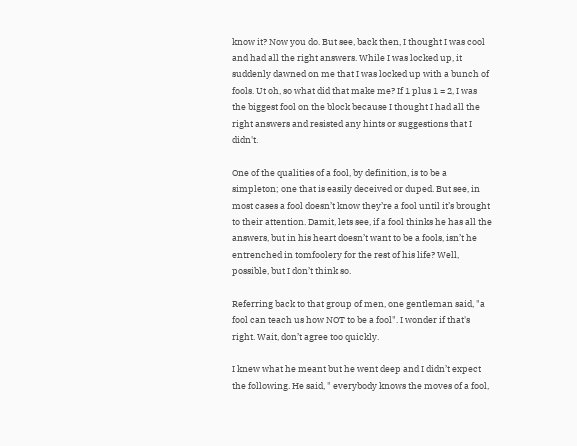know it? Now you do. But see, back then, I thought I was cool and had all the right answers. While I was locked up, it suddenly dawned on me that I was locked up with a bunch of fools. Ut oh, so what did that make me? If 1 plus 1 = 2, I was the biggest fool on the block because I thought I had all the right answers and resisted any hints or suggestions that I didn't.

One of the qualities of a fool, by definition, is to be a simpleton; one that is easily deceived or duped. But see, in most cases a fool doesn’t know they’re a fool until it’s brought to their attention. Damit, lets see, if a fool thinks he has all the answers, but in his heart doesn’t want to be a fools, isn’t he entrenched in tomfoolery for the rest of his life? Well, possible, but I don’t think so.

Referring back to that group of men, one gentleman said, "a fool can teach us how NOT to be a fool". I wonder if that's right. Wait, don’t agree too quickly.

I knew what he meant but he went deep and I didn’t expect the following. He said, " everybody knows the moves of a fool,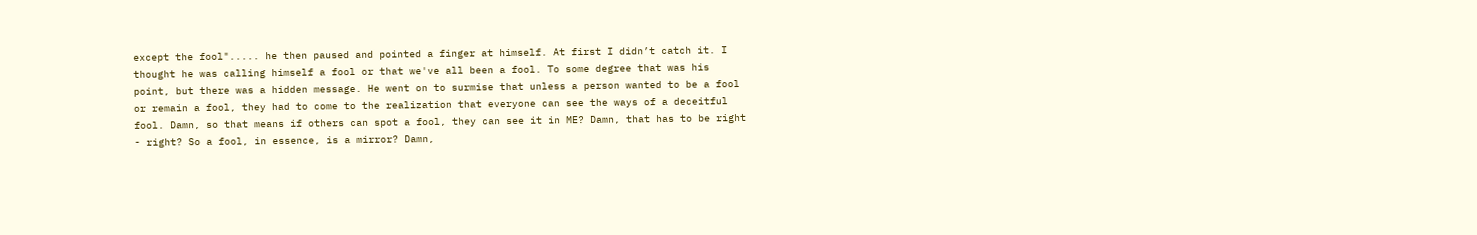except the fool"..... he then paused and pointed a finger at himself. At first I didn’t catch it. I thought he was calling himself a fool or that we've all been a fool. To some degree that was his point, but there was a hidden message. He went on to surmise that unless a person wanted to be a fool or remain a fool, they had to come to the realization that everyone can see the ways of a deceitful fool. Damn, so that means if others can spot a fool, they can see it in ME? Damn, that has to be right - right? So a fool, in essence, is a mirror? Damn,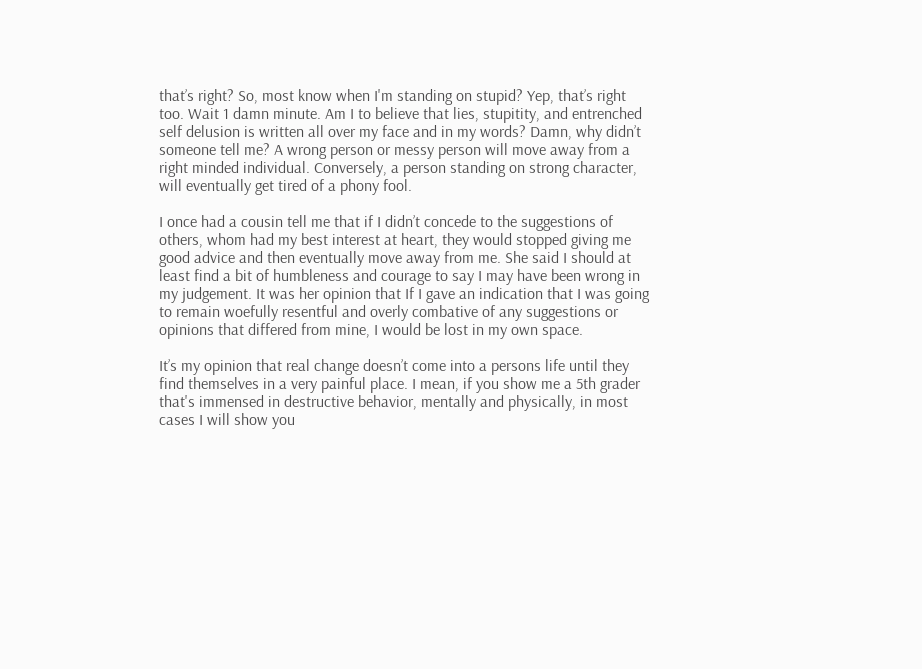that’s right? So, most know when I'm standing on stupid? Yep, that’s right too. Wait 1 damn minute. Am I to believe that lies, stupitity, and entrenched self delusion is written all over my face and in my words? Damn, why didn’t someone tell me? A wrong person or messy person will move away from a right minded individual. Conversely, a person standing on strong character, will eventually get tired of a phony fool.

I once had a cousin tell me that if I didn’t concede to the suggestions of others, whom had my best interest at heart, they would stopped giving me good advice and then eventually move away from me. She said I should at least find a bit of humbleness and courage to say I may have been wrong in my judgement. It was her opinion that If I gave an indication that I was going to remain woefully resentful and overly combative of any suggestions or opinions that differed from mine, I would be lost in my own space.

It’s my opinion that real change doesn’t come into a persons life until they find themselves in a very painful place. I mean, if you show me a 5th grader that's immensed in destructive behavior, mentally and physically, in most cases I will show you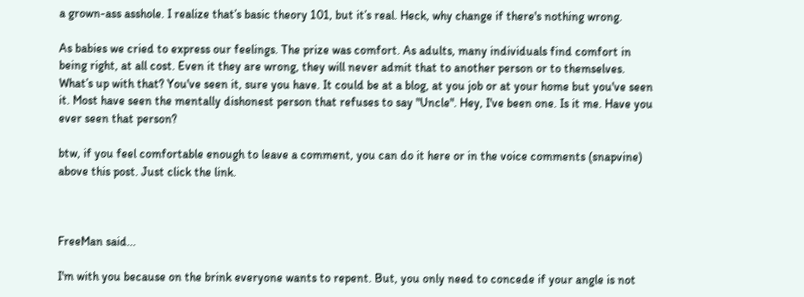a grown-ass asshole. I realize that’s basic theory 101, but it’s real. Heck, why change if there's nothing wrong.

As babies we cried to express our feelings. The prize was comfort. As adults, many individuals find comfort in being right, at all cost. Even it they are wrong, they will never admit that to another person or to themselves. What’s up with that? You've seen it, sure you have. It could be at a blog, at you job or at your home but you've seen it. Most have seen the mentally dishonest person that refuses to say "Uncle". Hey, I've been one. Is it me. Have you ever seen that person?

btw, if you feel comfortable enough to leave a comment, you can do it here or in the voice comments (snapvine) above this post. Just click the link.



FreeMan said...

I'm with you because on the brink everyone wants to repent. But, you only need to concede if your angle is not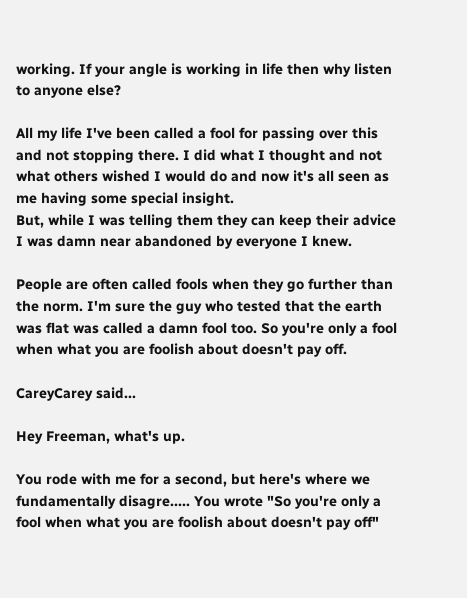working. If your angle is working in life then why listen to anyone else?

All my life I've been called a fool for passing over this and not stopping there. I did what I thought and not what others wished I would do and now it's all seen as me having some special insight.
But, while I was telling them they can keep their advice I was damn near abandoned by everyone I knew.

People are often called fools when they go further than the norm. I'm sure the guy who tested that the earth was flat was called a damn fool too. So you're only a fool when what you are foolish about doesn't pay off.

CareyCarey said...

Hey Freeman, what's up.

You rode with me for a second, but here's where we fundamentally disagre..... You wrote "So you're only a fool when what you are foolish about doesn't pay off"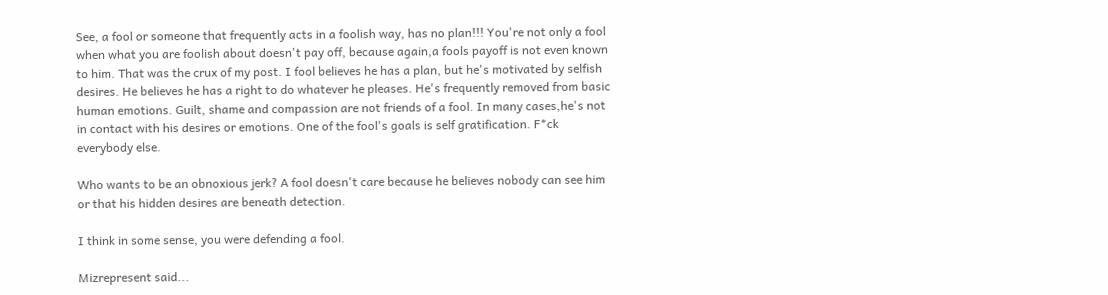See, a fool or someone that frequently acts in a foolish way, has no plan!!! You're not only a fool when what you are foolish about doesn't pay off, because again,a fools payoff is not even known to him. That was the crux of my post. I fool believes he has a plan, but he's motivated by selfish desires. He believes he has a right to do whatever he pleases. He's frequently removed from basic human emotions. Guilt, shame and compassion are not friends of a fool. In many cases,he's not in contact with his desires or emotions. One of the fool's goals is self gratification. F*ck everybody else.

Who wants to be an obnoxious jerk? A fool doesn't care because he believes nobody can see him or that his hidden desires are beneath detection.

I think in some sense, you were defending a fool.

Mizrepresent said...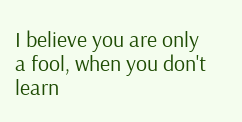I believe you are only a fool, when you don't learn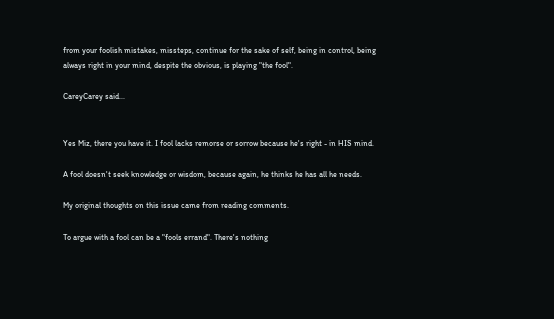from your foolish mistakes, missteps, continue for the sake of self, being in control, being always right in your mind, despite the obvious, is playing "the fool".

CareyCarey said...


Yes Miz, there you have it. I fool lacks remorse or sorrow because he's right - in HIS mind.

A fool doesn't seek knowledge or wisdom, because again, he thinks he has all he needs.

My original thoughts on this issue came from reading comments.

To argue with a fool can be a "fools errand". There's nothing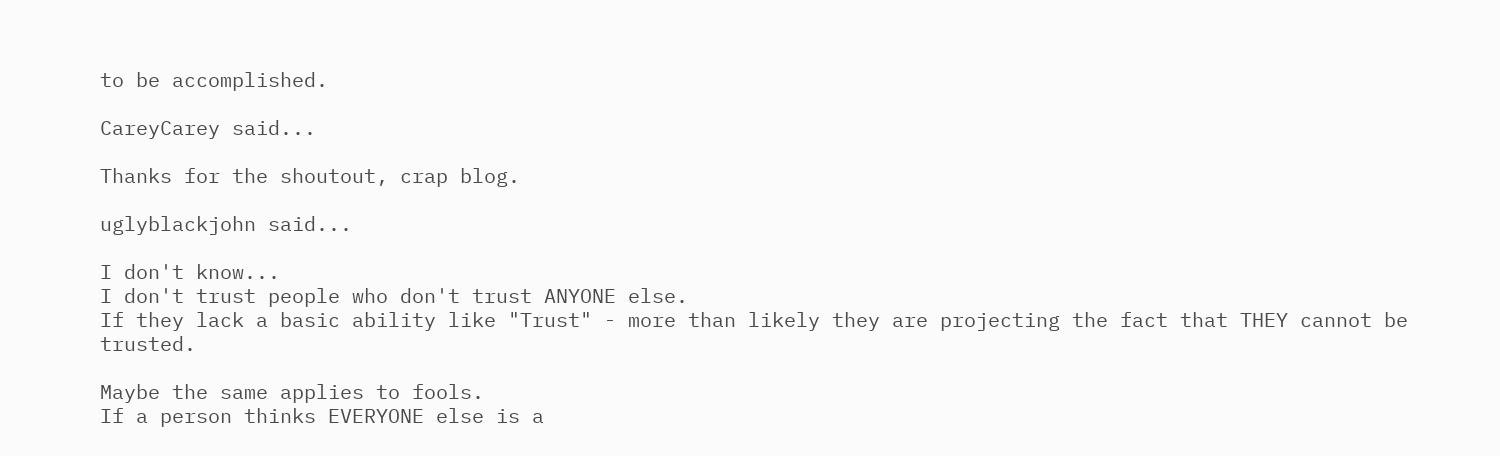to be accomplished.

CareyCarey said...

Thanks for the shoutout, crap blog.

uglyblackjohn said...

I don't know...
I don't trust people who don't trust ANYONE else.
If they lack a basic ability like "Trust" - more than likely they are projecting the fact that THEY cannot be trusted.

Maybe the same applies to fools.
If a person thinks EVERYONE else is a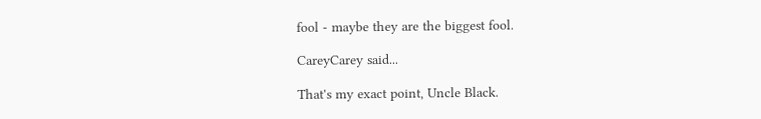fool - maybe they are the biggest fool.

CareyCarey said...

That's my exact point, Uncle Black.